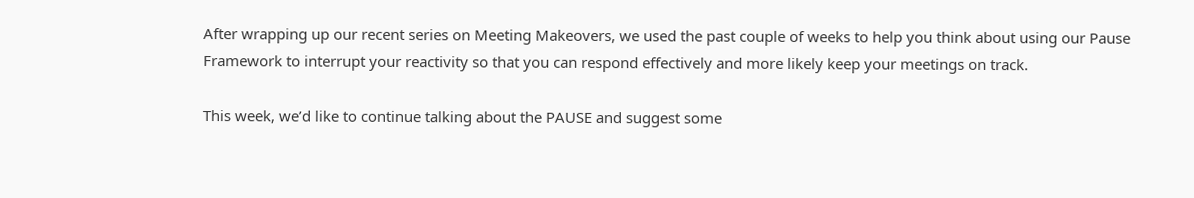After wrapping up our recent series on Meeting Makeovers, we used the past couple of weeks to help you think about using our Pause Framework to interrupt your reactivity so that you can respond effectively and more likely keep your meetings on track.

This week, we’d like to continue talking about the PAUSE and suggest some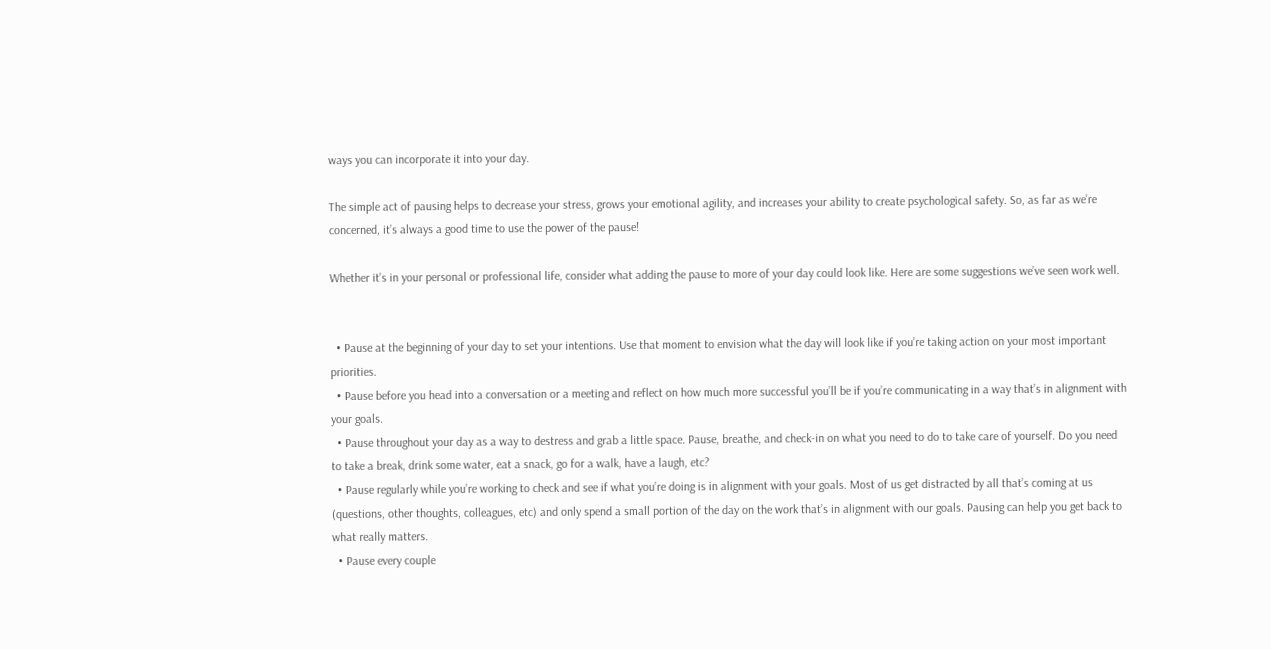ways you can incorporate it into your day.

The simple act of pausing helps to decrease your stress, grows your emotional agility, and increases your ability to create psychological safety. So, as far as we’re concerned, it’s always a good time to use the power of the pause!

Whether it’s in your personal or professional life, consider what adding the pause to more of your day could look like. Here are some suggestions we’ve seen work well.


  • Pause at the beginning of your day to set your intentions. Use that moment to envision what the day will look like if you’re taking action on your most important priorities.
  • Pause before you head into a conversation or a meeting and reflect on how much more successful you’ll be if you’re communicating in a way that’s in alignment with your goals.
  • Pause throughout your day as a way to destress and grab a little space. Pause, breathe, and check-in on what you need to do to take care of yourself. Do you need to take a break, drink some water, eat a snack, go for a walk, have a laugh, etc?
  • Pause regularly while you’re working to check and see if what you’re doing is in alignment with your goals. Most of us get distracted by all that’s coming at us (questions, other thoughts, colleagues, etc) and only spend a small portion of the day on the work that’s in alignment with our goals. Pausing can help you get back to what really matters.
  • Pause every couple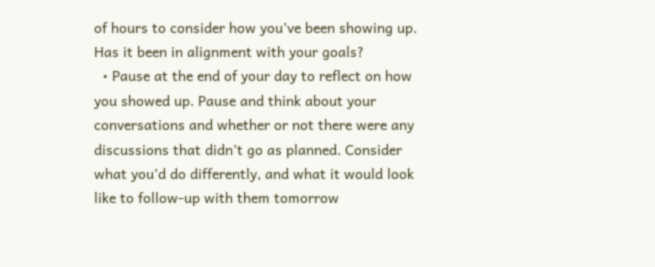of hours to consider how you’ve been showing up. Has it been in alignment with your goals?
  • Pause at the end of your day to reflect on how you showed up. Pause and think about your conversations and whether or not there were any discussions that didn’t go as planned. Consider what you’d do differently, and what it would look like to follow-up with them tomorrow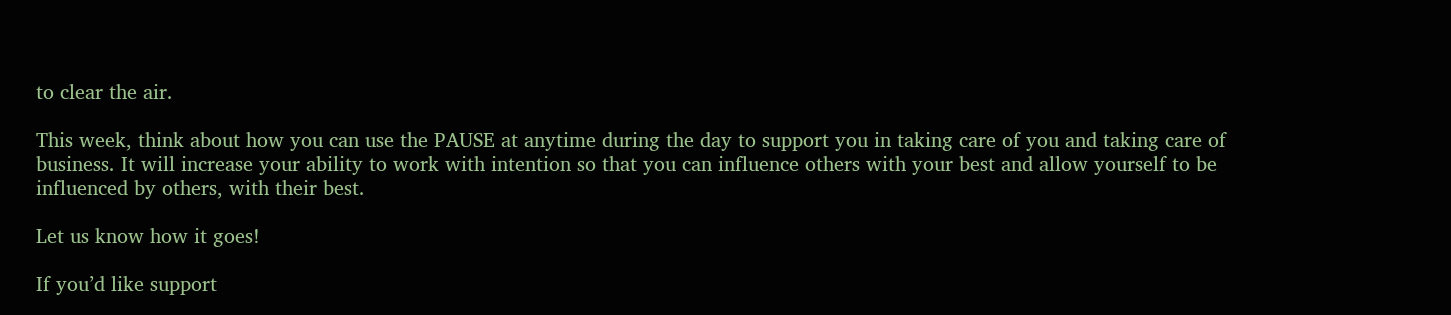to clear the air.

This week, think about how you can use the PAUSE at anytime during the day to support you in taking care of you and taking care of business. It will increase your ability to work with intention so that you can influence others with your best and allow yourself to be influenced by others, with their best.

Let us know how it goes!

If you’d like support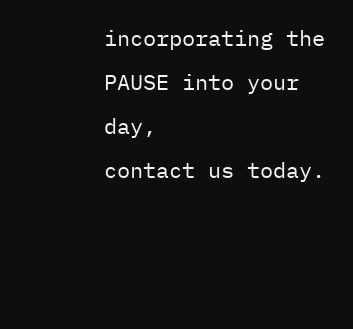incorporating the PAUSE into your day,
contact us today.